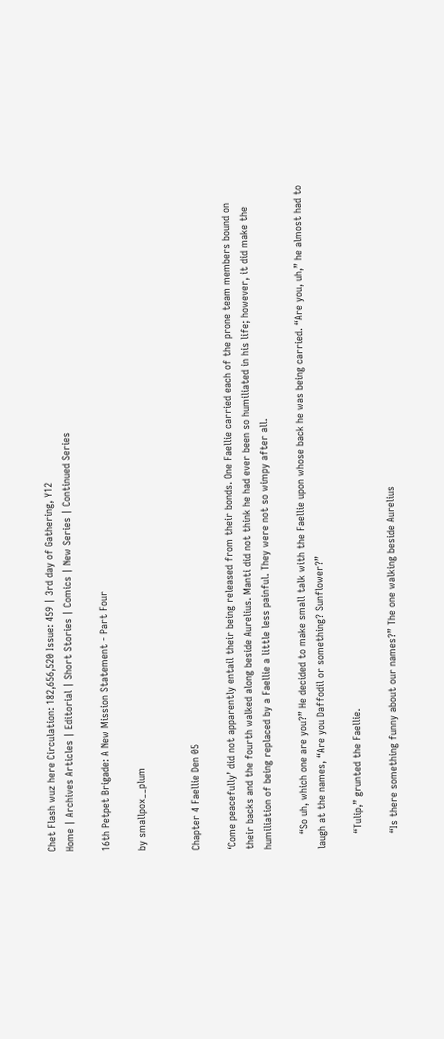Chet Flash wuz here Circulation: 182,656,520 Issue: 459 | 3rd day of Gathering, Y12
Home | Archives Articles | Editorial | Short Stories | Comics | New Series | Continued Series

16th Petpet Brigade: A New Mission Statement - Part Four

by smallpox__plum


Chapter 4 Faellie Den 05

‘Come peacefully’ did not apparently entail their being released from their bonds. One Faellie carried each of the prone team members bound on their backs and the fourth walked along beside Aurelius. Manti did not think he had ever been so humiliated in his life; however, it did make the humiliation of being replaced by a Faellie a little less painful. They were not so wimpy after all.

     “So uh, which one are you?” He decided to make small talk with the Faellie upon whose back he was being carried. “Are you, uh,” he almost had to laugh at the names, “Are you Daffodil or something? Sunflower?”

     “Tulip,” grunted the Faellie.

     “Is there something funny about our names?” The one walking beside Aurelius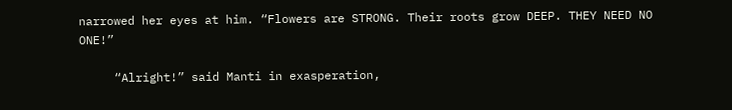narrowed her eyes at him. “Flowers are STRONG. Their roots grow DEEP. THEY NEED NO ONE!”

     “Alright!” said Manti in exasperation,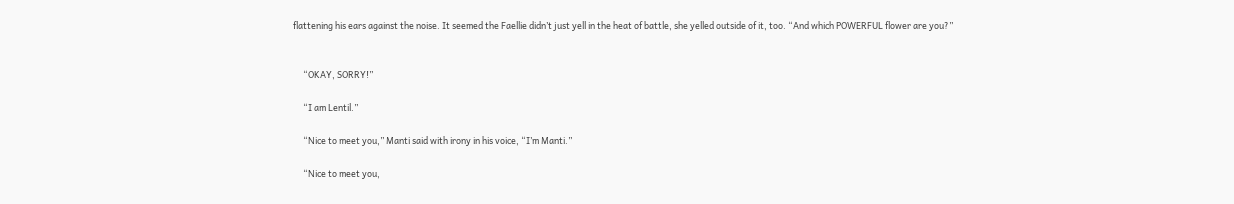flattening his ears against the noise. It seemed the Faellie didn’t just yell in the heat of battle, she yelled outside of it, too. “And which POWERFUL flower are you?”


     “OKAY, SORRY!”

     “I am Lentil.”

     “Nice to meet you,” Manti said with irony in his voice, “I’m Manti.”

     “Nice to meet you,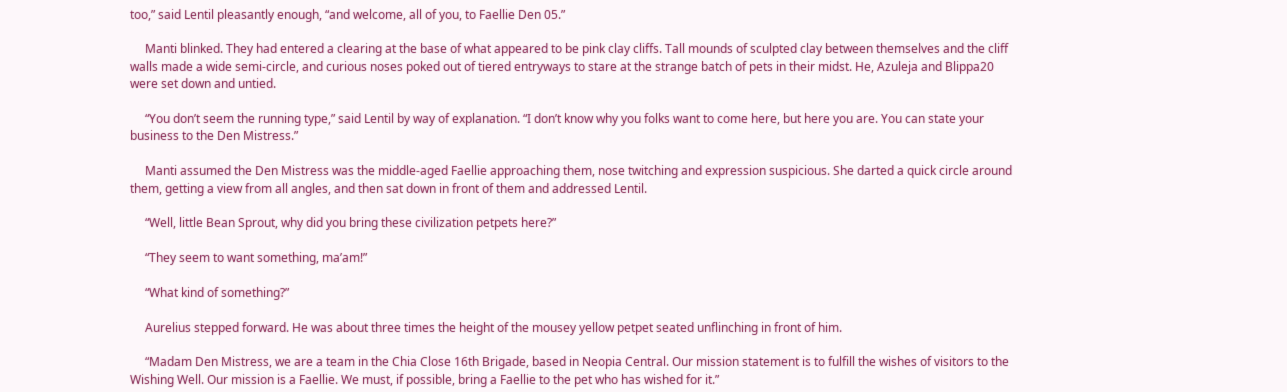too,” said Lentil pleasantly enough, “and welcome, all of you, to Faellie Den 05.”

     Manti blinked. They had entered a clearing at the base of what appeared to be pink clay cliffs. Tall mounds of sculpted clay between themselves and the cliff walls made a wide semi-circle, and curious noses poked out of tiered entryways to stare at the strange batch of pets in their midst. He, Azuleja and Blippa20 were set down and untied.

     “You don’t seem the running type,” said Lentil by way of explanation. “I don’t know why you folks want to come here, but here you are. You can state your business to the Den Mistress.”

     Manti assumed the Den Mistress was the middle-aged Faellie approaching them, nose twitching and expression suspicious. She darted a quick circle around them, getting a view from all angles, and then sat down in front of them and addressed Lentil.

     “Well, little Bean Sprout, why did you bring these civilization petpets here?”

     “They seem to want something, ma’am!”

     “What kind of something?”

     Aurelius stepped forward. He was about three times the height of the mousey yellow petpet seated unflinching in front of him.

     “Madam Den Mistress, we are a team in the Chia Close 16th Brigade, based in Neopia Central. Our mission statement is to fulfill the wishes of visitors to the Wishing Well. Our mission is a Faellie. We must, if possible, bring a Faellie to the pet who has wished for it.”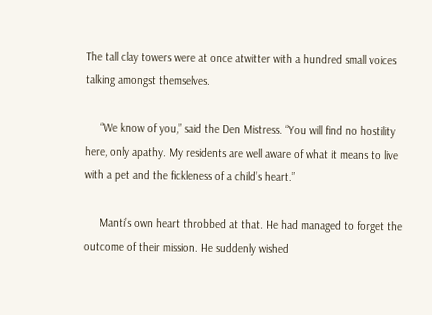The tall clay towers were at once atwitter with a hundred small voices talking amongst themselves.

     “We know of you,” said the Den Mistress. “You will find no hostility here, only apathy. My residents are well aware of what it means to live with a pet and the fickleness of a child’s heart.”

     Manti’s own heart throbbed at that. He had managed to forget the outcome of their mission. He suddenly wished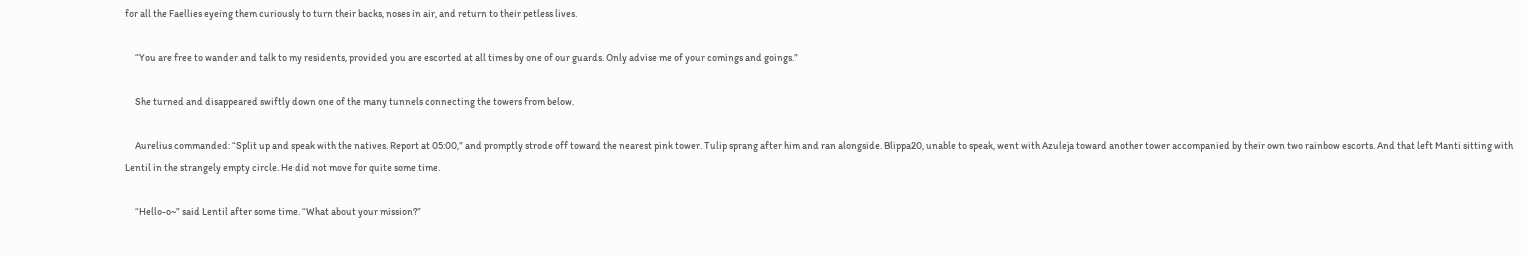for all the Faellies eyeing them curiously to turn their backs, noses in air, and return to their petless lives.

     “You are free to wander and talk to my residents, provided you are escorted at all times by one of our guards. Only advise me of your comings and goings.”

     She turned and disappeared swiftly down one of the many tunnels connecting the towers from below.

     Aurelius commanded: “Split up and speak with the natives. Report at 05:00,” and promptly strode off toward the nearest pink tower. Tulip sprang after him and ran alongside. Blippa20, unable to speak, went with Azuleja toward another tower accompanied by their own two rainbow escorts. And that left Manti sitting with Lentil in the strangely empty circle. He did not move for quite some time.

     “Hello-o~” said Lentil after some time. “What about your mission?”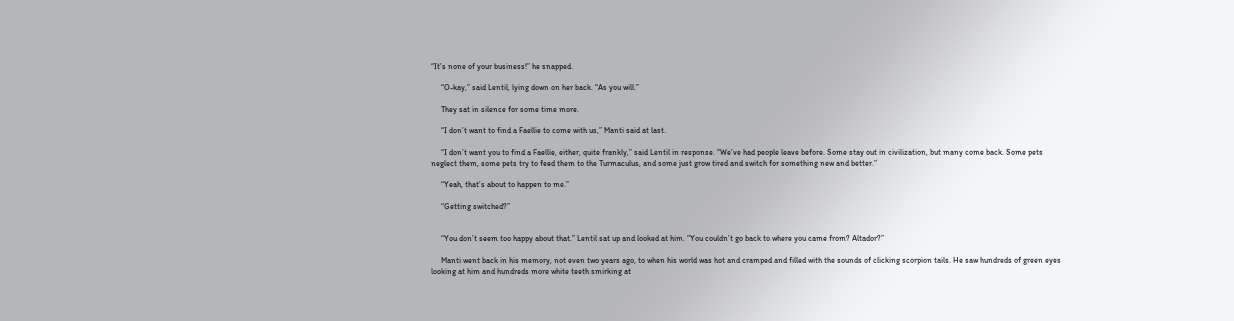“It’s none of your business!” he snapped.

     “O-kay,” said Lentil, lying down on her back. “As you will.”

     They sat in silence for some time more.

     “I don’t want to find a Faellie to come with us,” Manti said at last.

     “I don’t want you to find a Faellie, either, quite frankly,” said Lentil in response. “We’ve had people leave before. Some stay out in civilization, but many come back. Some pets neglect them, some pets try to feed them to the Turmaculus, and some just grow tired and switch for something new and better.”

     “Yeah, that’s about to happen to me.”

     “Getting switched?”


     “You don’t seem too happy about that.” Lentil sat up and looked at him. “You couldn’t go back to where you came from? Altador?”

     Manti went back in his memory, not even two years ago, to when his world was hot and cramped and filled with the sounds of clicking scorpion tails. He saw hundreds of green eyes looking at him and hundreds more white teeth smirking at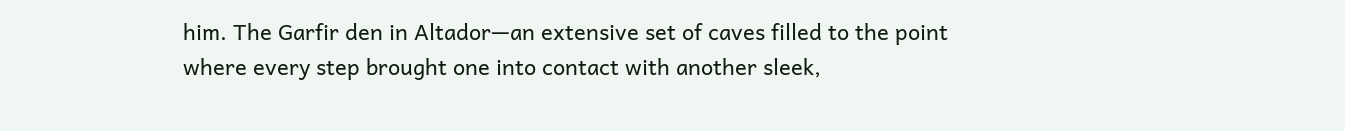him. The Garfir den in Altador—an extensive set of caves filled to the point where every step brought one into contact with another sleek,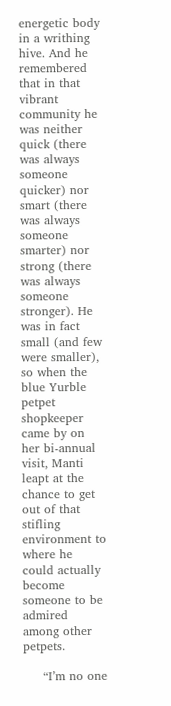energetic body in a writhing hive. And he remembered that in that vibrant community he was neither quick (there was always someone quicker) nor smart (there was always someone smarter) nor strong (there was always someone stronger). He was in fact small (and few were smaller), so when the blue Yurble petpet shopkeeper came by on her bi-annual visit, Manti leapt at the chance to get out of that stifling environment to where he could actually become someone to be admired among other petpets.

     “I’m no one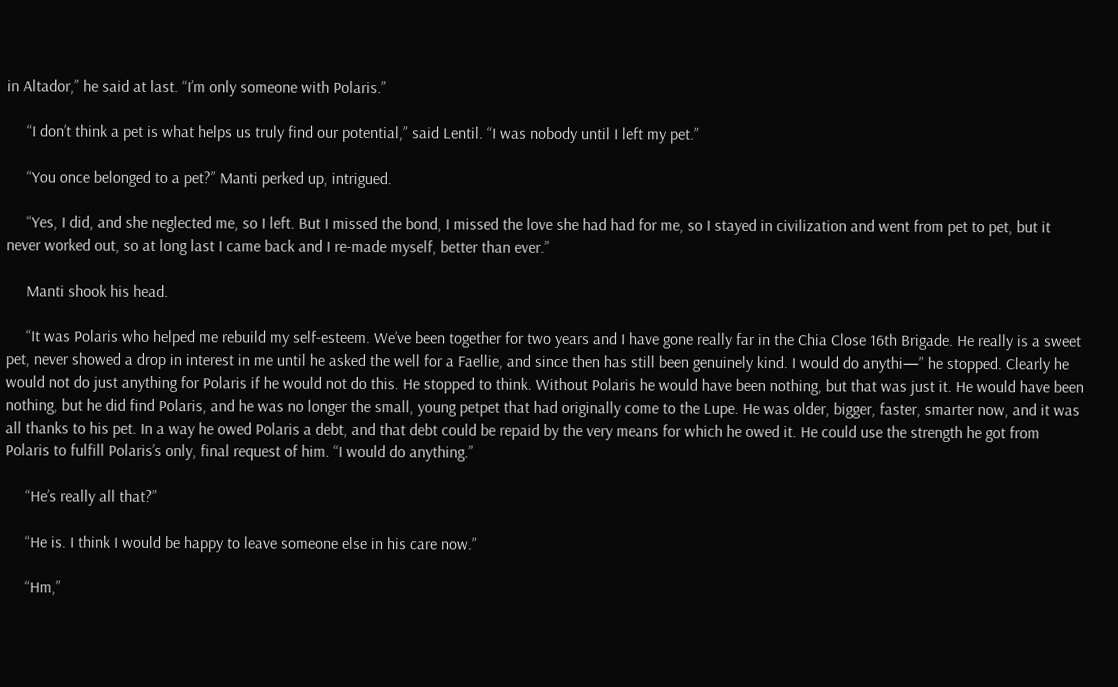in Altador,” he said at last. “I’m only someone with Polaris.”

     “I don’t think a pet is what helps us truly find our potential,” said Lentil. “I was nobody until I left my pet.”

     “You once belonged to a pet?” Manti perked up, intrigued.

     “Yes, I did, and she neglected me, so I left. But I missed the bond, I missed the love she had had for me, so I stayed in civilization and went from pet to pet, but it never worked out, so at long last I came back and I re-made myself, better than ever.”

     Manti shook his head.

     “It was Polaris who helped me rebuild my self-esteem. We’ve been together for two years and I have gone really far in the Chia Close 16th Brigade. He really is a sweet pet, never showed a drop in interest in me until he asked the well for a Faellie, and since then has still been genuinely kind. I would do anythi—” he stopped. Clearly he would not do just anything for Polaris if he would not do this. He stopped to think. Without Polaris he would have been nothing, but that was just it. He would have been nothing, but he did find Polaris, and he was no longer the small, young petpet that had originally come to the Lupe. He was older, bigger, faster, smarter now, and it was all thanks to his pet. In a way he owed Polaris a debt, and that debt could be repaid by the very means for which he owed it. He could use the strength he got from Polaris to fulfill Polaris’s only, final request of him. “I would do anything.”

     “He’s really all that?”

     “He is. I think I would be happy to leave someone else in his care now.”

     “Hm,”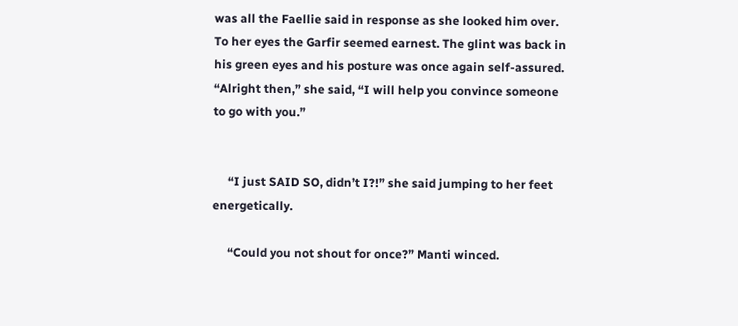was all the Faellie said in response as she looked him over. To her eyes the Garfir seemed earnest. The glint was back in his green eyes and his posture was once again self-assured. “Alright then,” she said, “I will help you convince someone to go with you.”


     “I just SAID SO, didn’t I?!” she said jumping to her feet energetically.

     “Could you not shout for once?” Manti winced.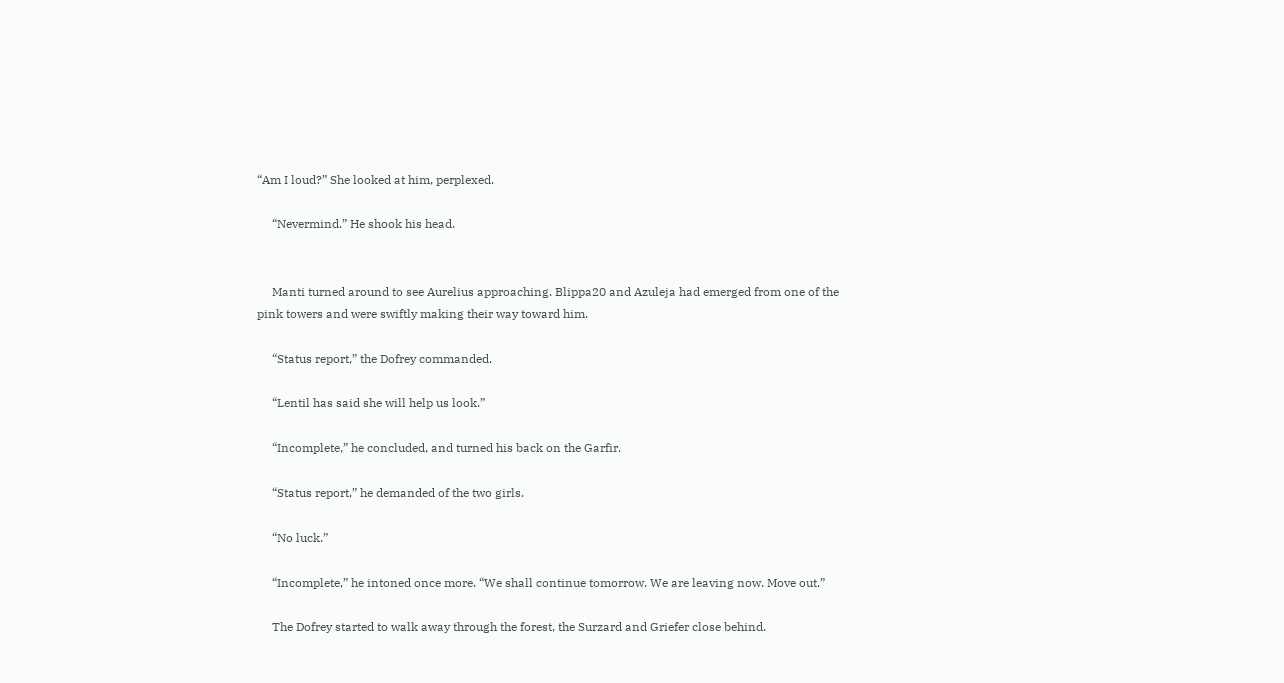“Am I loud?” She looked at him, perplexed.

     “Nevermind.” He shook his head.


     Manti turned around to see Aurelius approaching. Blippa20 and Azuleja had emerged from one of the pink towers and were swiftly making their way toward him.

     “Status report,” the Dofrey commanded.

     “Lentil has said she will help us look.”

     “Incomplete,” he concluded, and turned his back on the Garfir.

     “Status report,” he demanded of the two girls.

     “No luck.”

     “Incomplete,” he intoned once more. “We shall continue tomorrow. We are leaving now. Move out.”

     The Dofrey started to walk away through the forest, the Surzard and Griefer close behind.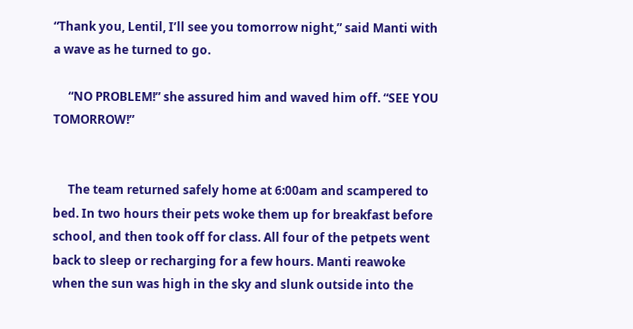“Thank you, Lentil, I’ll see you tomorrow night,” said Manti with a wave as he turned to go.

     “NO PROBLEM!” she assured him and waved him off. “SEE YOU TOMORROW!”


     The team returned safely home at 6:00am and scampered to bed. In two hours their pets woke them up for breakfast before school, and then took off for class. All four of the petpets went back to sleep or recharging for a few hours. Manti reawoke when the sun was high in the sky and slunk outside into the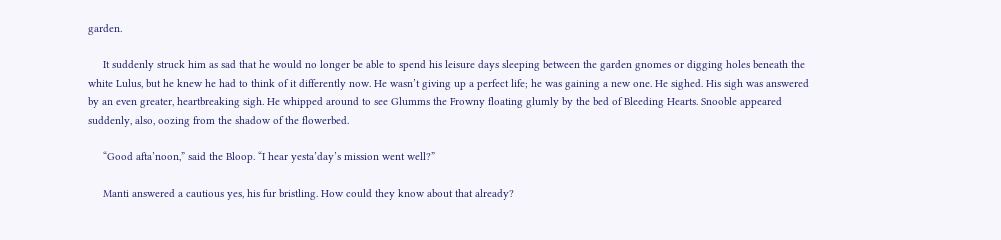garden.

     It suddenly struck him as sad that he would no longer be able to spend his leisure days sleeping between the garden gnomes or digging holes beneath the white Lulus, but he knew he had to think of it differently now. He wasn’t giving up a perfect life; he was gaining a new one. He sighed. His sigh was answered by an even greater, heartbreaking sigh. He whipped around to see Glumms the Frowny floating glumly by the bed of Bleeding Hearts. Snooble appeared suddenly, also, oozing from the shadow of the flowerbed.

     “Good afta’noon,” said the Bloop. “I hear yesta’day’s mission went well?”

     Manti answered a cautious yes, his fur bristling. How could they know about that already?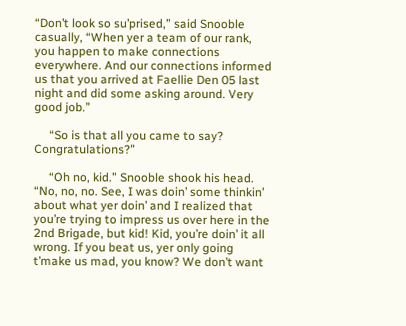“Don’t look so su’prised,” said Snooble casually, “When yer a team of our rank, you happen to make connections everywhere. And our connections informed us that you arrived at Faellie Den 05 last night and did some asking around. Very good job.”

     “So is that all you came to say? Congratulations?”

     “Oh no, kid.” Snooble shook his head. “No, no, no. See, I was doin’ some thinkin’ about what yer doin’ and I realized that you’re trying to impress us over here in the 2nd Brigade, but kid! Kid, you’re doin’ it all wrong. If you beat us, yer only going t’make us mad, you know? We don’t want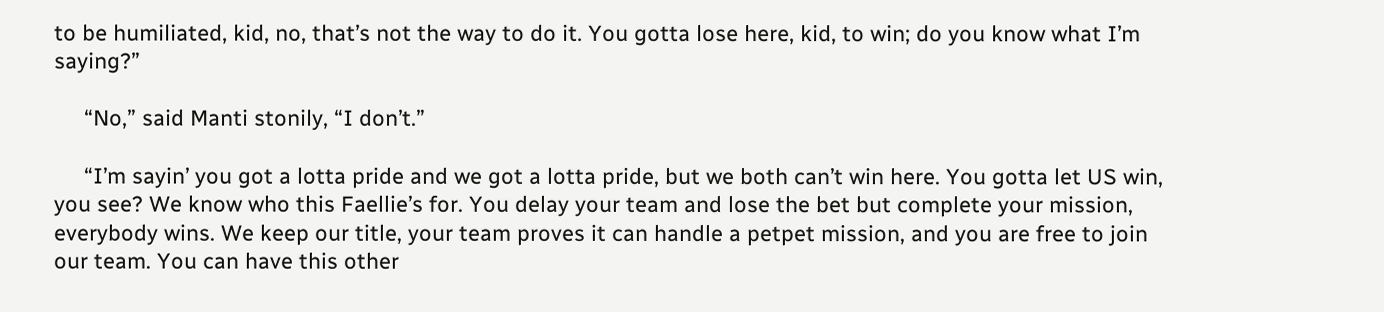to be humiliated, kid, no, that’s not the way to do it. You gotta lose here, kid, to win; do you know what I’m saying?”

     “No,” said Manti stonily, “I don’t.”

     “I’m sayin’ you got a lotta pride and we got a lotta pride, but we both can’t win here. You gotta let US win, you see? We know who this Faellie’s for. You delay your team and lose the bet but complete your mission, everybody wins. We keep our title, your team proves it can handle a petpet mission, and you are free to join our team. You can have this other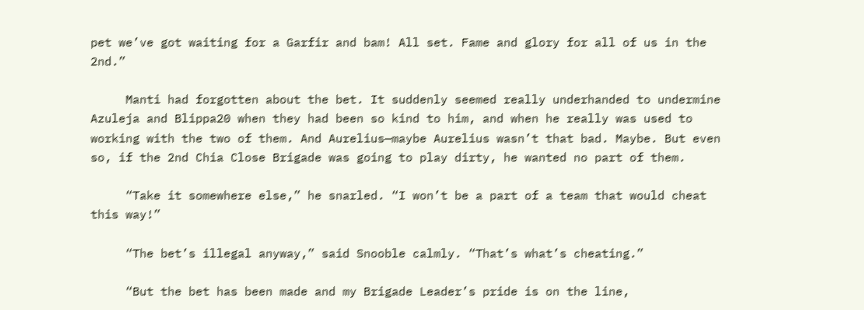pet we’ve got waiting for a Garfir and bam! All set. Fame and glory for all of us in the 2nd.”

     Manti had forgotten about the bet. It suddenly seemed really underhanded to undermine Azuleja and Blippa20 when they had been so kind to him, and when he really was used to working with the two of them. And Aurelius—maybe Aurelius wasn’t that bad. Maybe. But even so, if the 2nd Chia Close Brigade was going to play dirty, he wanted no part of them.

     “Take it somewhere else,” he snarled. “I won’t be a part of a team that would cheat this way!”

     “The bet’s illegal anyway,” said Snooble calmly. “That’s what’s cheating.”

     “But the bet has been made and my Brigade Leader’s pride is on the line,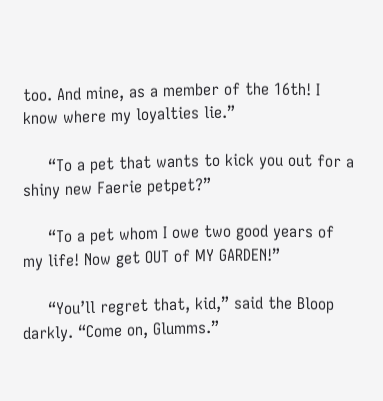too. And mine, as a member of the 16th! I know where my loyalties lie.”

     “To a pet that wants to kick you out for a shiny new Faerie petpet?”

     “To a pet whom I owe two good years of my life! Now get OUT of MY GARDEN!”

     “You’ll regret that, kid,” said the Bloop darkly. “Come on, Glumms.”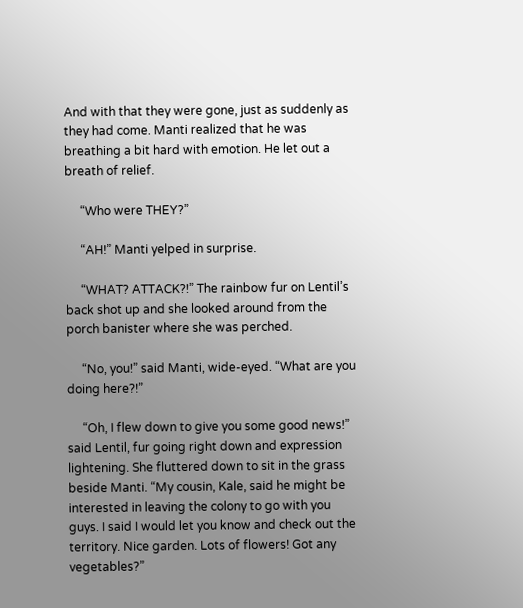And with that they were gone, just as suddenly as they had come. Manti realized that he was breathing a bit hard with emotion. He let out a breath of relief.

     “Who were THEY?”

     “AH!” Manti yelped in surprise.

     “WHAT? ATTACK?!” The rainbow fur on Lentil’s back shot up and she looked around from the porch banister where she was perched.

     “No, you!” said Manti, wide-eyed. “What are you doing here?!”

     “Oh, I flew down to give you some good news!” said Lentil, fur going right down and expression lightening. She fluttered down to sit in the grass beside Manti. “My cousin, Kale, said he might be interested in leaving the colony to go with you guys. I said I would let you know and check out the territory. Nice garden. Lots of flowers! Got any vegetables?”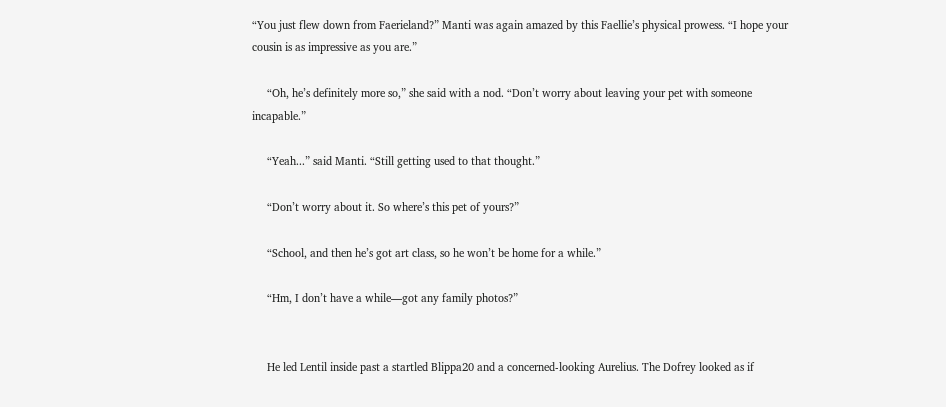“You just flew down from Faerieland?” Manti was again amazed by this Faellie’s physical prowess. “I hope your cousin is as impressive as you are.”

     “Oh, he’s definitely more so,” she said with a nod. “Don’t worry about leaving your pet with someone incapable.”

     “Yeah...” said Manti. “Still getting used to that thought.”

     “Don’t worry about it. So where’s this pet of yours?”

     “School, and then he’s got art class, so he won’t be home for a while.”

     “Hm, I don’t have a while—got any family photos?”


     He led Lentil inside past a startled Blippa20 and a concerned-looking Aurelius. The Dofrey looked as if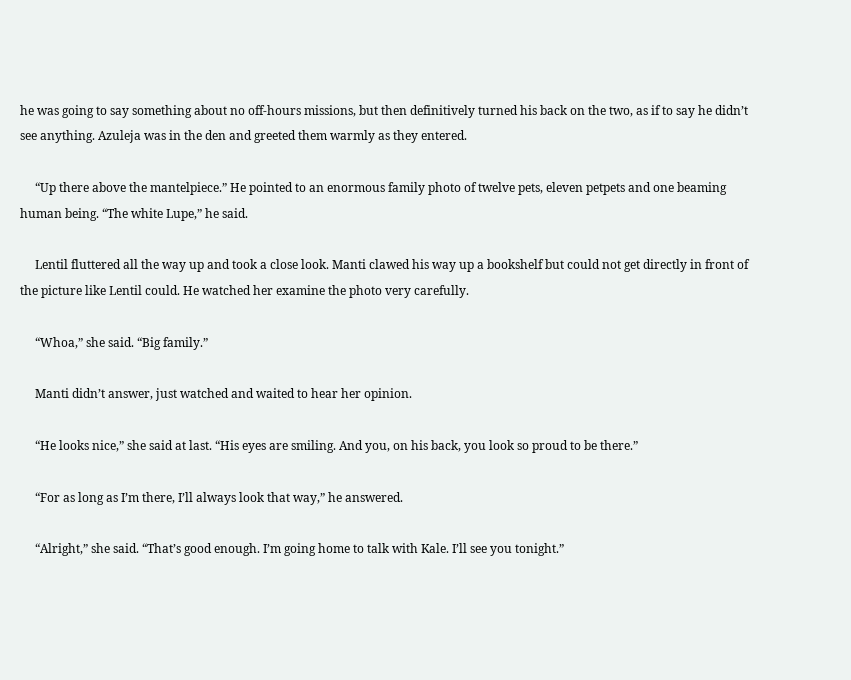he was going to say something about no off-hours missions, but then definitively turned his back on the two, as if to say he didn’t see anything. Azuleja was in the den and greeted them warmly as they entered.

     “Up there above the mantelpiece.” He pointed to an enormous family photo of twelve pets, eleven petpets and one beaming human being. “The white Lupe,” he said.

     Lentil fluttered all the way up and took a close look. Manti clawed his way up a bookshelf but could not get directly in front of the picture like Lentil could. He watched her examine the photo very carefully.

     “Whoa,” she said. “Big family.”

     Manti didn’t answer, just watched and waited to hear her opinion.

     “He looks nice,” she said at last. “His eyes are smiling. And you, on his back, you look so proud to be there.”

     “For as long as I’m there, I’ll always look that way,” he answered.

     “Alright,” she said. “That’s good enough. I’m going home to talk with Kale. I’ll see you tonight.”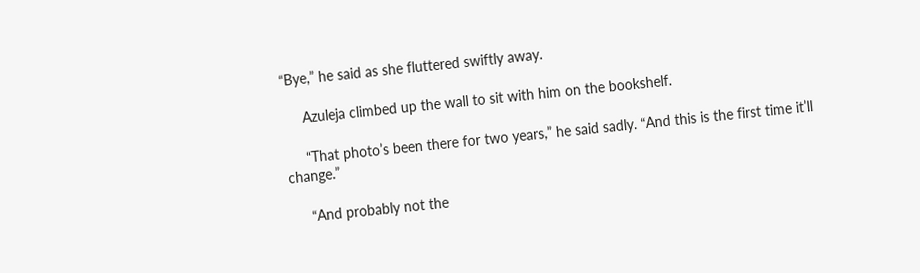“Bye,” he said as she fluttered swiftly away.

     Azuleja climbed up the wall to sit with him on the bookshelf.

     “That photo’s been there for two years,” he said sadly. “And this is the first time it’ll change.”

     “And probably not the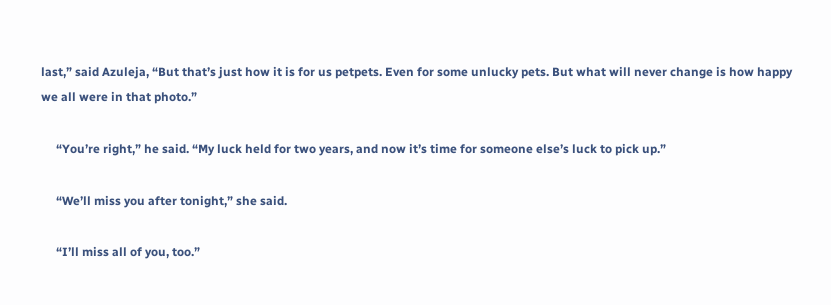last,” said Azuleja, “But that’s just how it is for us petpets. Even for some unlucky pets. But what will never change is how happy we all were in that photo.”

     “You’re right,” he said. “My luck held for two years, and now it’s time for someone else’s luck to pick up.”

     “We’ll miss you after tonight,” she said.

     “I’ll miss all of you, too.”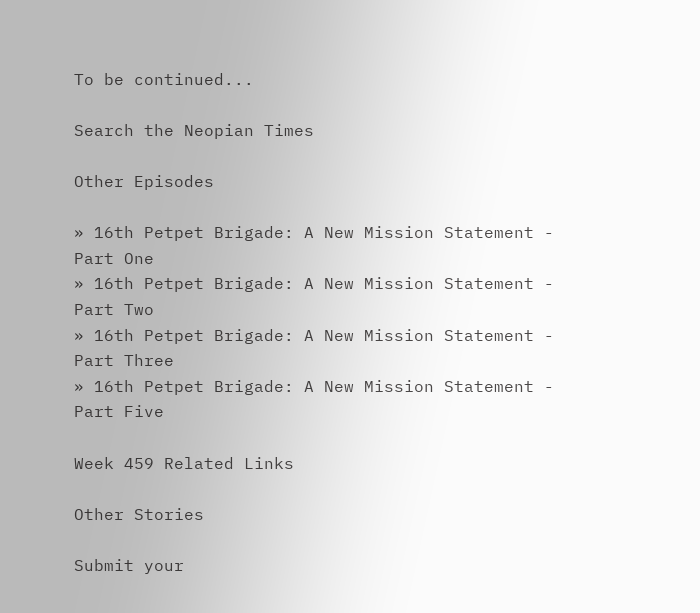To be continued...

Search the Neopian Times

Other Episodes

» 16th Petpet Brigade: A New Mission Statement - Part One
» 16th Petpet Brigade: A New Mission Statement - Part Two
» 16th Petpet Brigade: A New Mission Statement - Part Three
» 16th Petpet Brigade: A New Mission Statement - Part Five

Week 459 Related Links

Other Stories

Submit your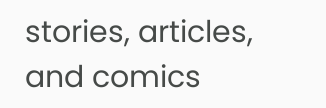stories, articles, and comics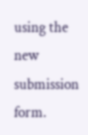using the new submission form.